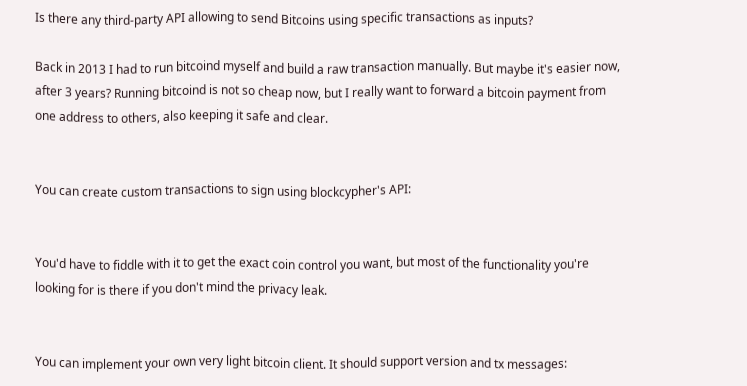Is there any third-party API allowing to send Bitcoins using specific transactions as inputs?

Back in 2013 I had to run bitcoind myself and build a raw transaction manually. But maybe it's easier now, after 3 years? Running bitcoind is not so cheap now, but I really want to forward a bitcoin payment from one address to others, also keeping it safe and clear.


You can create custom transactions to sign using blockcypher's API:


You'd have to fiddle with it to get the exact coin control you want, but most of the functionality you're looking for is there if you don't mind the privacy leak.


You can implement your own very light bitcoin client. It should support version and tx messages: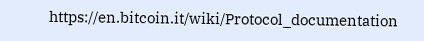https://en.bitcoin.it/wiki/Protocol_documentation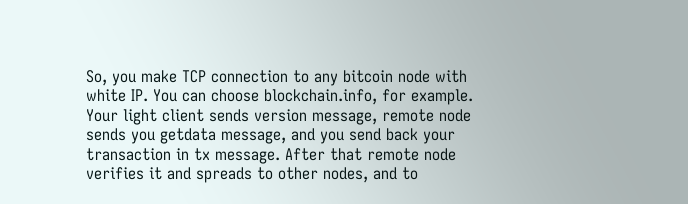So, you make TCP connection to any bitcoin node with white IP. You can choose blockchain.info, for example. Your light client sends version message, remote node sends you getdata message, and you send back your transaction in tx message. After that remote node verifies it and spreads to other nodes, and to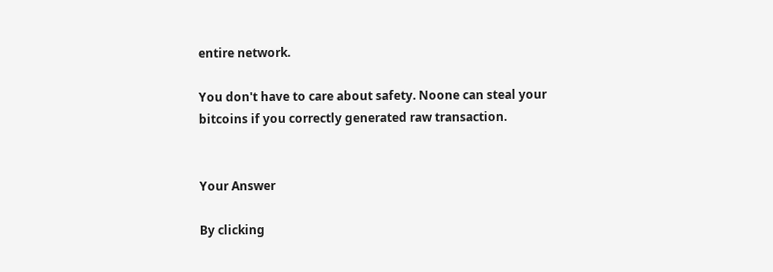entire network.

You don't have to care about safety. Noone can steal your bitcoins if you correctly generated raw transaction.


Your Answer

By clicking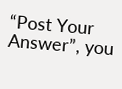“Post Your Answer”, you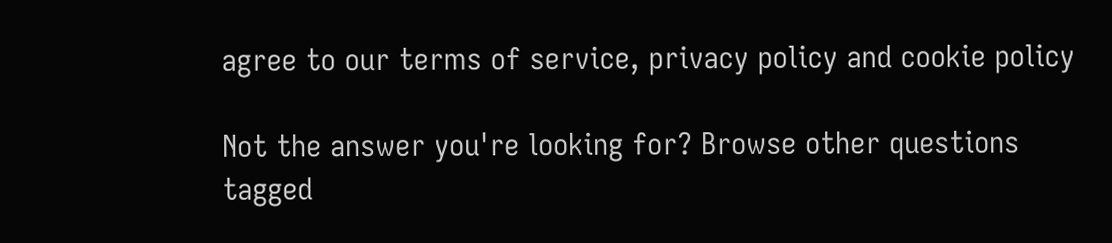agree to our terms of service, privacy policy and cookie policy

Not the answer you're looking for? Browse other questions tagged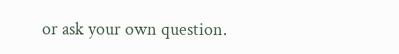or ask your own question.